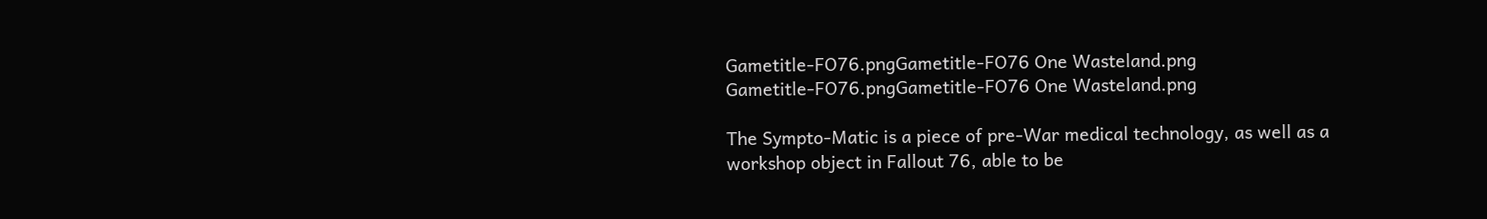Gametitle-FO76.pngGametitle-FO76 One Wasteland.png
Gametitle-FO76.pngGametitle-FO76 One Wasteland.png

The Sympto-Matic is a piece of pre-War medical technology, as well as a workshop object in Fallout 76, able to be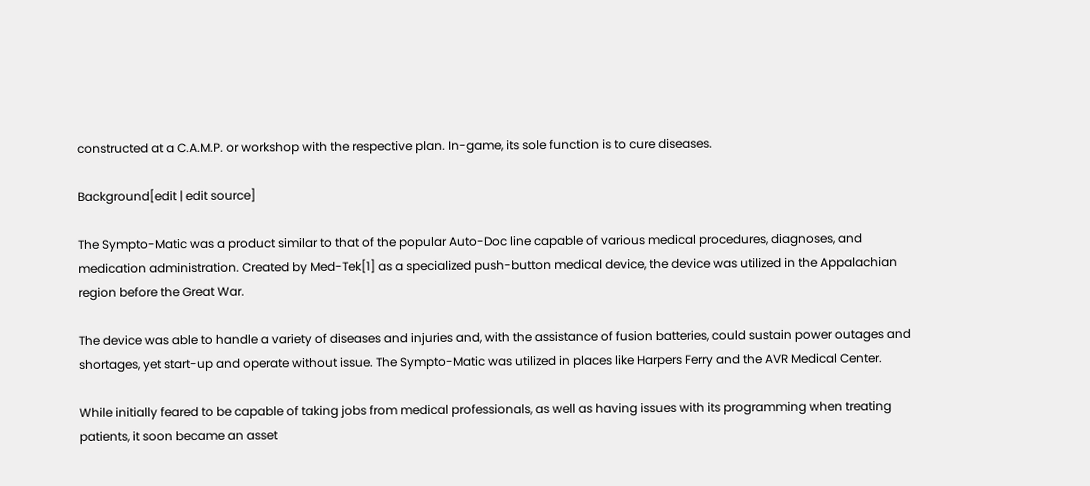constructed at a C.A.M.P. or workshop with the respective plan. In-game, its sole function is to cure diseases.

Background[edit | edit source]

The Sympto-Matic was a product similar to that of the popular Auto-Doc line capable of various medical procedures, diagnoses, and medication administration. Created by Med-Tek[1] as a specialized push-button medical device, the device was utilized in the Appalachian region before the Great War.

The device was able to handle a variety of diseases and injuries and, with the assistance of fusion batteries, could sustain power outages and shortages, yet start-up and operate without issue. The Sympto-Matic was utilized in places like Harpers Ferry and the AVR Medical Center.

While initially feared to be capable of taking jobs from medical professionals, as well as having issues with its programming when treating patients, it soon became an asset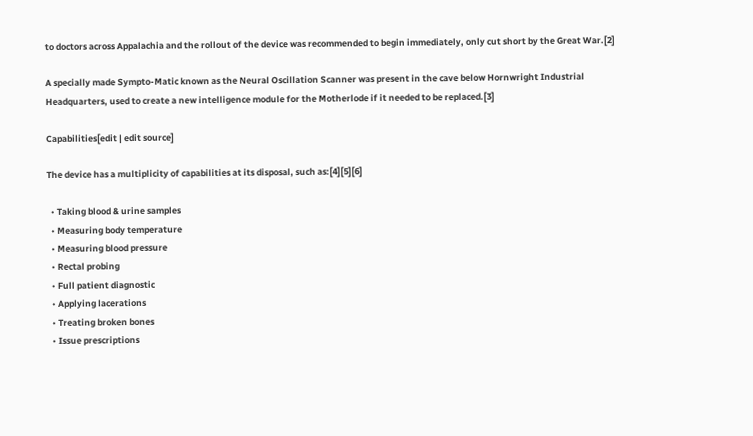to doctors across Appalachia and the rollout of the device was recommended to begin immediately, only cut short by the Great War.[2]

A specially made Sympto-Matic known as the Neural Oscillation Scanner was present in the cave below Hornwright Industrial Headquarters, used to create a new intelligence module for the Motherlode if it needed to be replaced.[3]

Capabilities[edit | edit source]

The device has a multiplicity of capabilities at its disposal, such as:[4][5][6]

  • Taking blood & urine samples
  • Measuring body temperature
  • Measuring blood pressure
  • Rectal probing
  • Full patient diagnostic
  • Applying lacerations
  • Treating broken bones
  • Issue prescriptions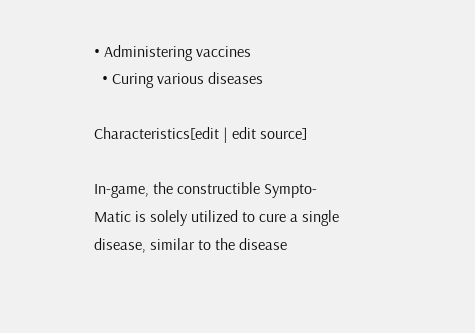• Administering vaccines
  • Curing various diseases

Characteristics[edit | edit source]

In-game, the constructible Sympto-Matic is solely utilized to cure a single disease, similar to the disease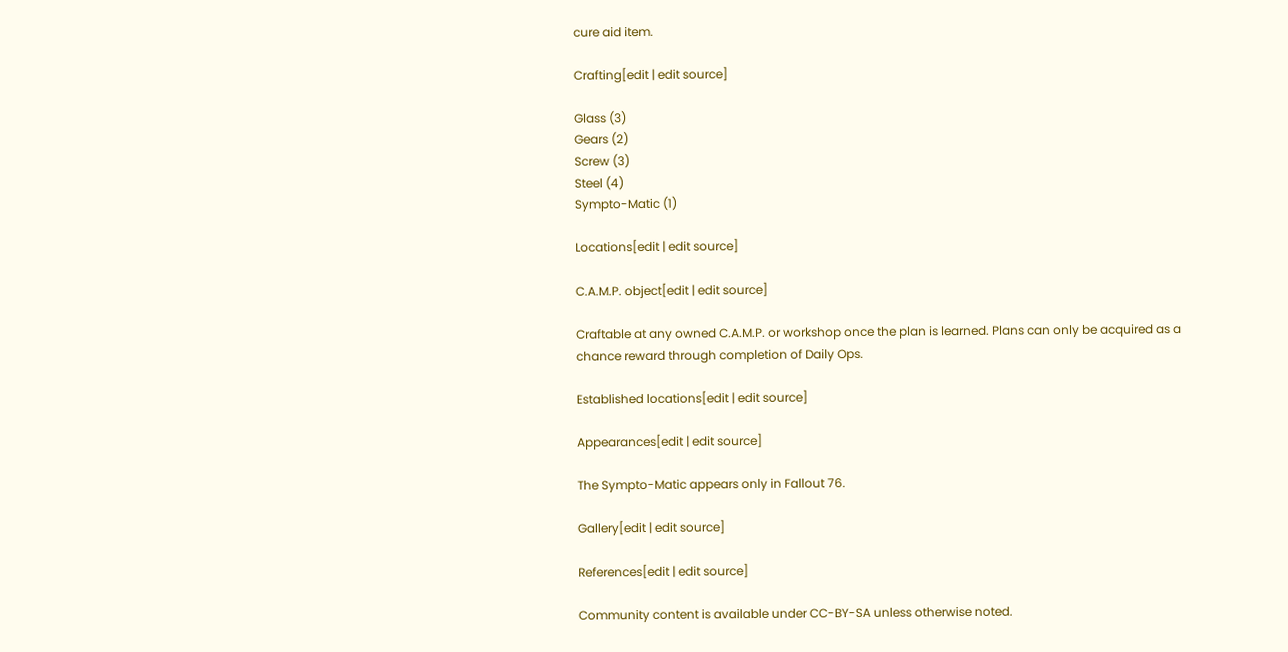cure aid item.

Crafting[edit | edit source]

Glass (3)
Gears (2)
Screw (3)
Steel (4)
Sympto-Matic (1)

Locations[edit | edit source]

C.A.M.P. object[edit | edit source]

Craftable at any owned C.A.M.P. or workshop once the plan is learned. Plans can only be acquired as a chance reward through completion of Daily Ops.

Established locations[edit | edit source]

Appearances[edit | edit source]

The Sympto-Matic appears only in Fallout 76.

Gallery[edit | edit source]

References[edit | edit source]

Community content is available under CC-BY-SA unless otherwise noted.